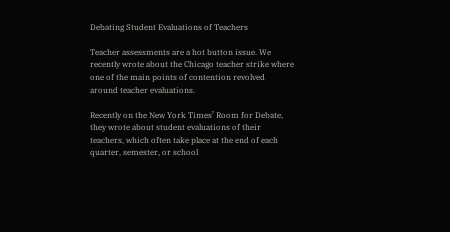Debating Student Evaluations of Teachers

Teacher assessments are a hot button issue. We recently wrote about the Chicago teacher strike where one of the main points of contention revolved around teacher evaluations.

Recently on the New York Times’ Room for Debate, they wrote about student evaluations of their teachers, which often take place at the end of each quarter, semester, or school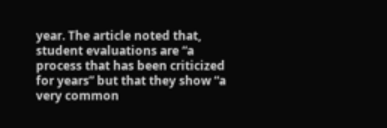year. The article noted that, student evaluations are “a process that has been criticized for years” but that they show “a very common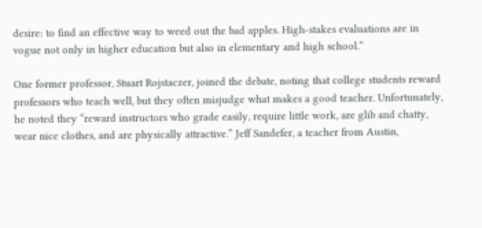desire: to find an effective way to weed out the bad apples. High-stakes evaluations are in vogue not only in higher education but also in elementary and high school.”

One former professor, Stuart Rojstaczer, joined the debate, noting that college students reward professors who teach well, but they often misjudge what makes a good teacher. Unfortunately, he noted they “reward instructors who grade easily, require little work, are glib and chatty, wear nice clothes, and are physically attractive.” Jeff Sandefer, a teacher from Austin,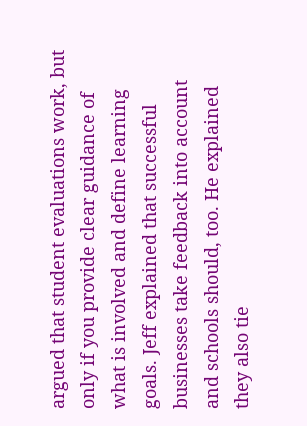argued that student evaluations work, but only if you provide clear guidance of what is involved and define learning goals. Jeff explained that successful businesses take feedback into account and schools should, too. He explained they also tie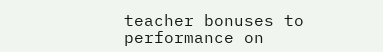teacher bonuses to performance on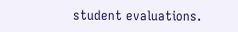student evaluations.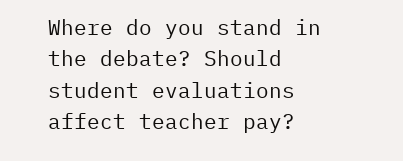Where do you stand in the debate? Should student evaluations affect teacher pay?